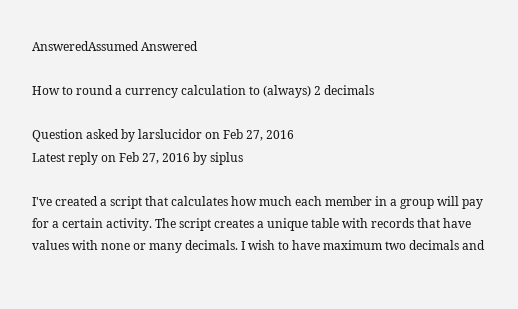AnsweredAssumed Answered

How to round a currency calculation to (always) 2 decimals

Question asked by larslucidor on Feb 27, 2016
Latest reply on Feb 27, 2016 by siplus

I've created a script that calculates how much each member in a group will pay for a certain activity. The script creates a unique table with records that have values with none or many decimals. I wish to have maximum two decimals and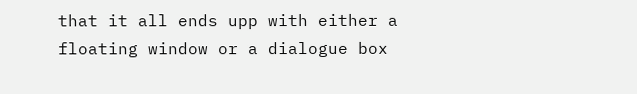that it all ends upp with either a floating window or a dialogue box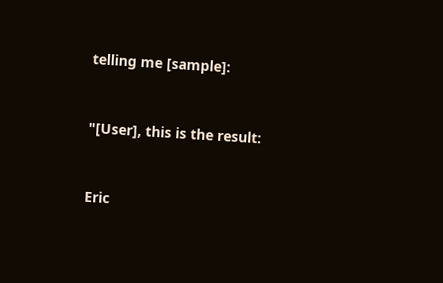telling me [sample]:


"[User], this is the result:


Eric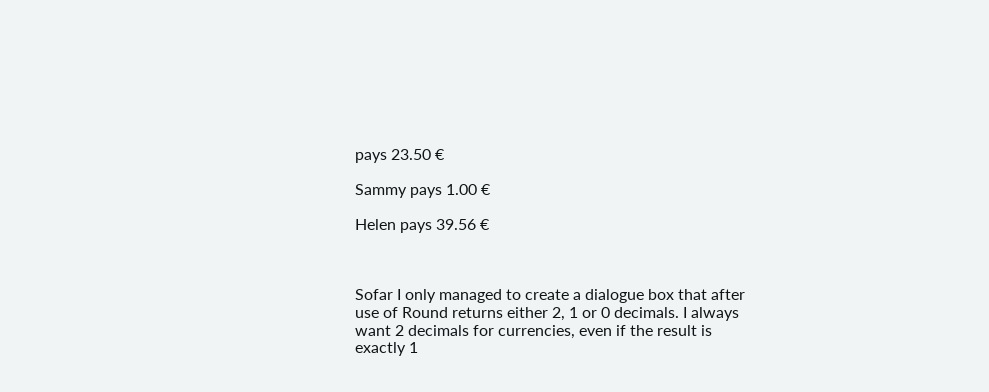pays 23.50 €

Sammy pays 1.00 €

Helen pays 39.56 €



Sofar I only managed to create a dialogue box that after use of Round returns either 2, 1 or 0 decimals. I always want 2 decimals for currencies, even if the result is exactly 1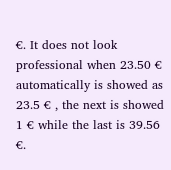€. It does not look professional when 23.50 €  automatically is showed as 23.5 € , the next is showed 1 € while the last is 39.56 €.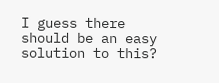I guess there should be an easy solution to this?